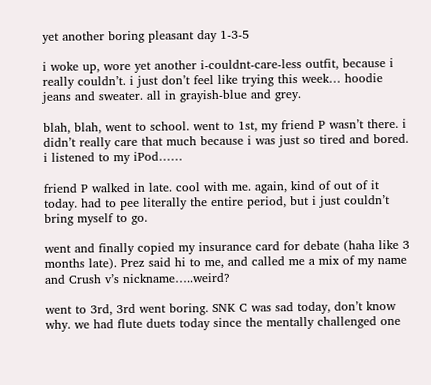yet another boring pleasant day 1-3-5

i woke up, wore yet another i-couldnt-care-less outfit, because i really couldn’t. i just don’t feel like trying this week… hoodie jeans and sweater. all in grayish-blue and grey.

blah, blah, went to school. went to 1st, my friend P wasn’t there. i didn’t really care that much because i was just so tired and bored. i listened to my iPod……

friend P walked in late. cool with me. again, kind of out of it today. had to pee literally the entire period, but i just couldn’t bring myself to go.

went and finally copied my insurance card for debate (haha like 3 months late). Prez said hi to me, and called me a mix of my name and Crush v’s nickname…..weird?

went to 3rd, 3rd went boring. SNK C was sad today, don’t know why. we had flute duets today since the mentally challenged one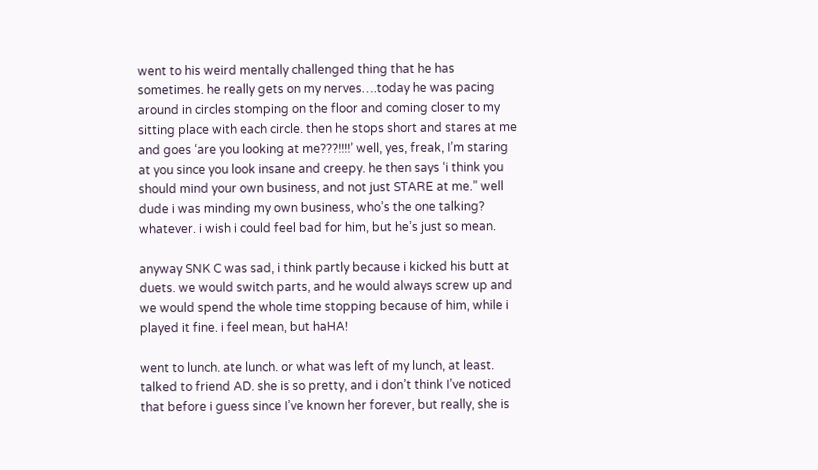went to his weird mentally challenged thing that he has sometimes. he really gets on my nerves….today he was pacing around in circles stomping on the floor and coming closer to my sitting place with each circle. then he stops short and stares at me and goes ‘are you looking at me???!!!!’ well, yes, freak, I’m staring at you since you look insane and creepy. he then says ‘i think you should mind your own business, and not just STARE at me.” well dude i was minding my own business, who’s the one talking? whatever. i wish i could feel bad for him, but he’s just so mean.

anyway SNK C was sad, i think partly because i kicked his butt at duets. we would switch parts, and he would always screw up and we would spend the whole time stopping because of him, while i played it fine. i feel mean, but haHA!

went to lunch. ate lunch. or what was left of my lunch, at least. talked to friend AD. she is so pretty, and i don’t think I’ve noticed that before i guess since I’ve known her forever, but really, she is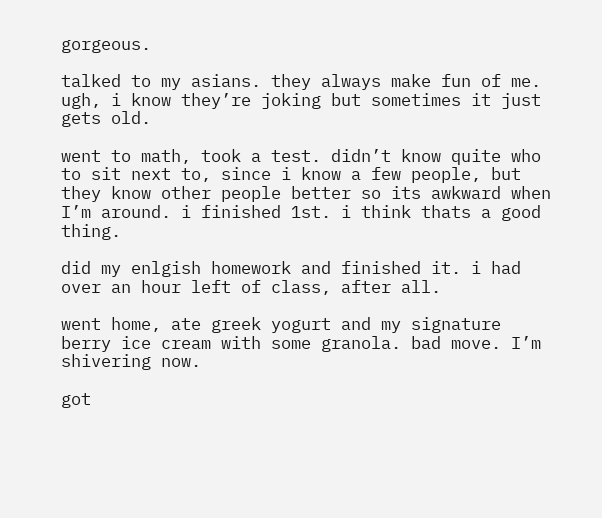gorgeous.

talked to my asians. they always make fun of me. ugh, i know they’re joking but sometimes it just gets old.

went to math, took a test. didn’t know quite who to sit next to, since i know a few people, but they know other people better so its awkward when I’m around. i finished 1st. i think thats a good thing.

did my enlgish homework and finished it. i had over an hour left of class, after all.

went home, ate greek yogurt and my signature berry ice cream with some granola. bad move. I’m shivering now.

got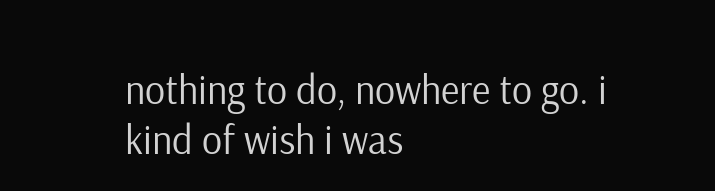nothing to do, nowhere to go. i kind of wish i was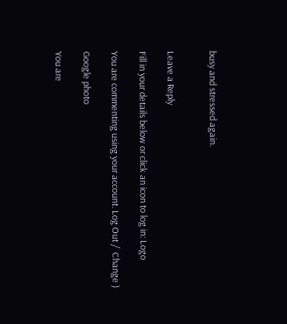busy and stressed again.


Leave a Reply

Fill in your details below or click an icon to log in: Logo

You are commenting using your account. Log Out /  Change )

Google photo

You are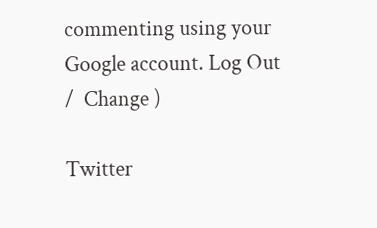commenting using your Google account. Log Out /  Change )

Twitter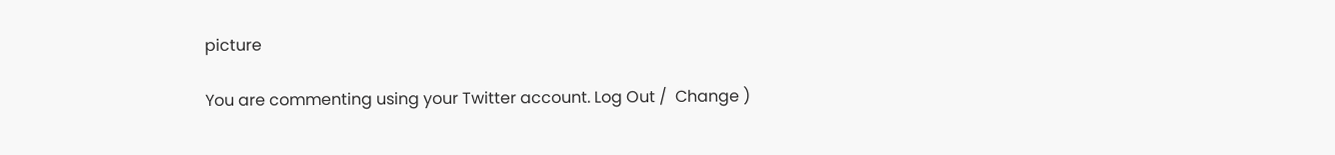picture

You are commenting using your Twitter account. Log Out /  Change )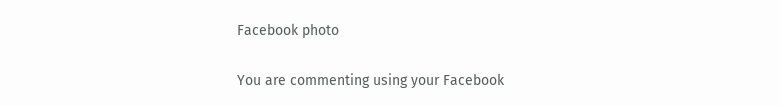Facebook photo

You are commenting using your Facebook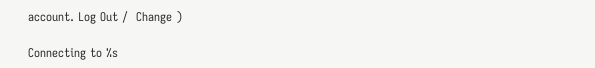account. Log Out /  Change )

Connecting to %s